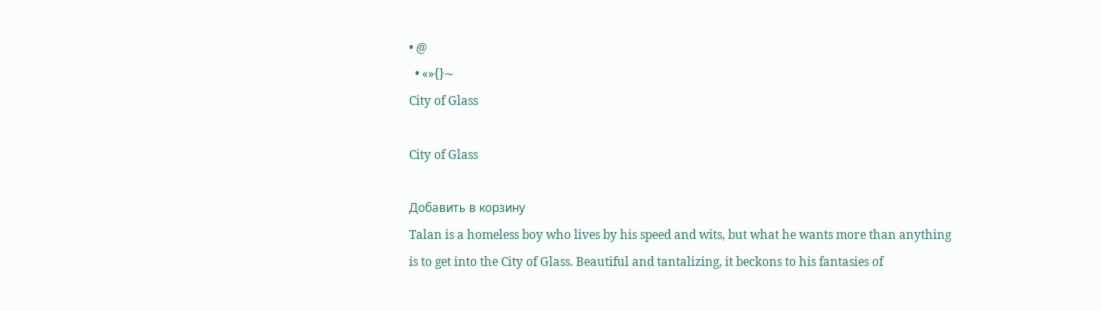• @
  • «»{}∼
City of Glass

City of Glass

Добавить в корзину
Talan is a homeless boy who lives by his speed and wits, but what he wants more than anything is to get into the City of Glass. Beautiful and tantalizing, it beckons to his fantasies of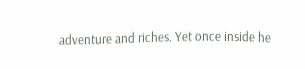adventure and riches. Yet once inside he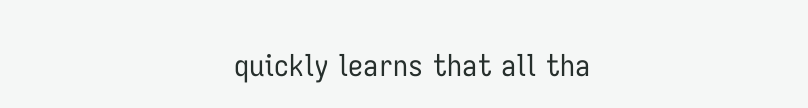quickly learns that all tha